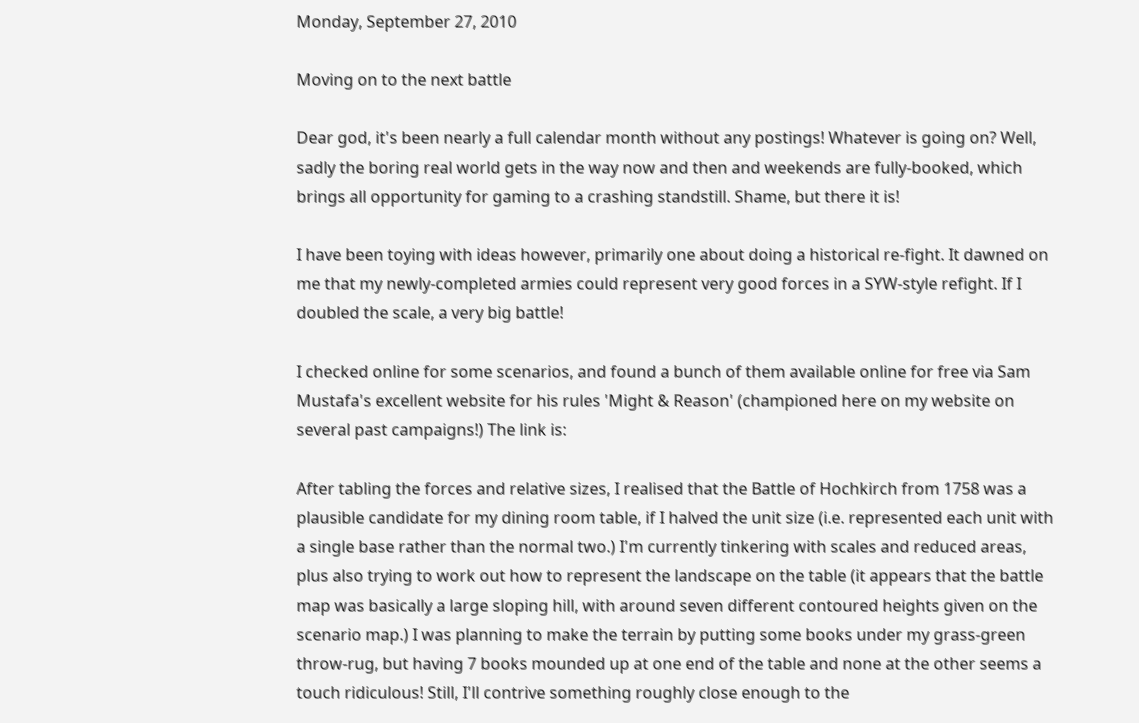Monday, September 27, 2010

Moving on to the next battle

Dear god, it's been nearly a full calendar month without any postings! Whatever is going on? Well, sadly the boring real world gets in the way now and then and weekends are fully-booked, which brings all opportunity for gaming to a crashing standstill. Shame, but there it is!

I have been toying with ideas however, primarily one about doing a historical re-fight. It dawned on me that my newly-completed armies could represent very good forces in a SYW-style refight. If I doubled the scale, a very big battle!

I checked online for some scenarios, and found a bunch of them available online for free via Sam Mustafa's excellent website for his rules 'Might & Reason' (championed here on my website on several past campaigns!) The link is:

After tabling the forces and relative sizes, I realised that the Battle of Hochkirch from 1758 was a plausible candidate for my dining room table, if I halved the unit size (i.e. represented each unit with a single base rather than the normal two.) I'm currently tinkering with scales and reduced areas, plus also trying to work out how to represent the landscape on the table (it appears that the battle map was basically a large sloping hill, with around seven different contoured heights given on the scenario map.) I was planning to make the terrain by putting some books under my grass-green throw-rug, but having 7 books mounded up at one end of the table and none at the other seems a touch ridiculous! Still, I'll contrive something roughly close enough to the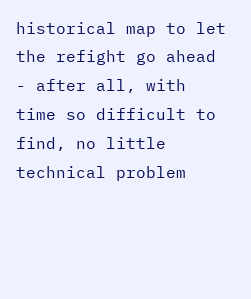historical map to let the refight go ahead - after all, with time so difficult to find, no little technical problem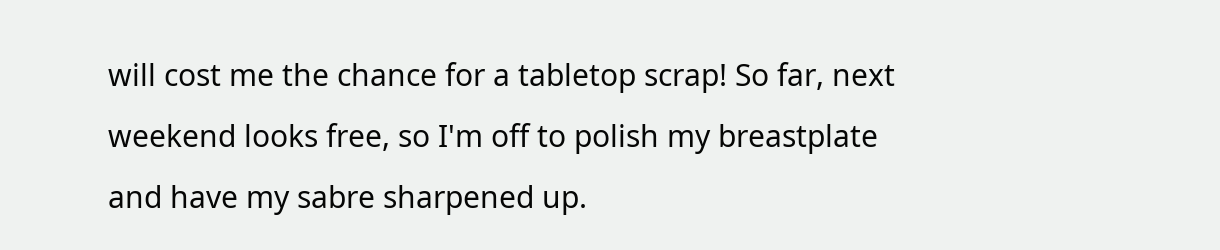will cost me the chance for a tabletop scrap! So far, next weekend looks free, so I'm off to polish my breastplate and have my sabre sharpened up.